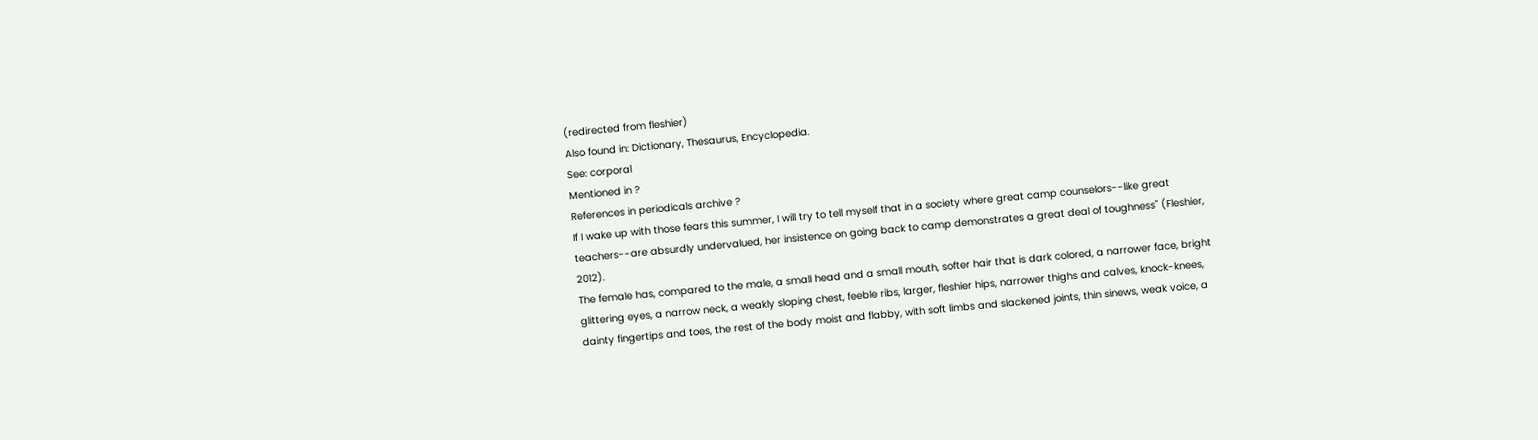(redirected from fleshier)
Also found in: Dictionary, Thesaurus, Encyclopedia.
See: corporal
Mentioned in ?
References in periodicals archive ?
If I wake up with those fears this summer, I will try to tell myself that in a society where great camp counselors--like great teachers--are absurdly undervalued, her insistence on going back to camp demonstrates a great deal of toughness" (Fleshier, 2012).
The female has, compared to the male, a small head and a small mouth, softer hair that is dark colored, a narrower face, bright glittering eyes, a narrow neck, a weakly sloping chest, feeble ribs, larger, fleshier hips, narrower thighs and calves, knock-knees, dainty fingertips and toes, the rest of the body moist and flabby, with soft limbs and slackened joints, thin sinews, weak voice, a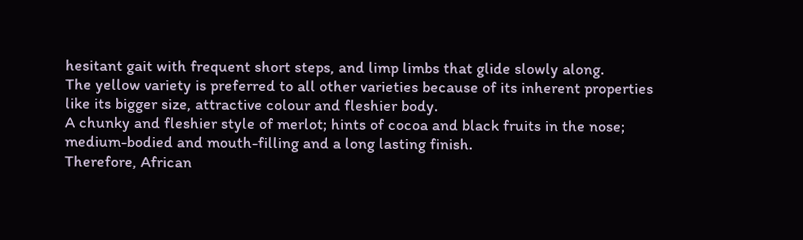hesitant gait with frequent short steps, and limp limbs that glide slowly along.
The yellow variety is preferred to all other varieties because of its inherent properties like its bigger size, attractive colour and fleshier body.
A chunky and fleshier style of merlot; hints of cocoa and black fruits in the nose; medium-bodied and mouth-filling and a long lasting finish.
Therefore, African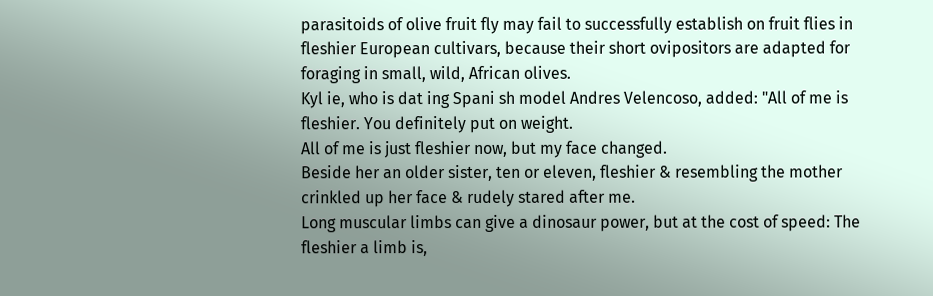parasitoids of olive fruit fly may fail to successfully establish on fruit flies in fleshier European cultivars, because their short ovipositors are adapted for foraging in small, wild, African olives.
Kyl ie, who is dat ing Spani sh model Andres Velencoso, added: "All of me is fleshier. You definitely put on weight.
All of me is just fleshier now, but my face changed.
Beside her an older sister, ten or eleven, fleshier & resembling the mother crinkled up her face & rudely stared after me.
Long muscular limbs can give a dinosaur power, but at the cost of speed: The fleshier a limb is,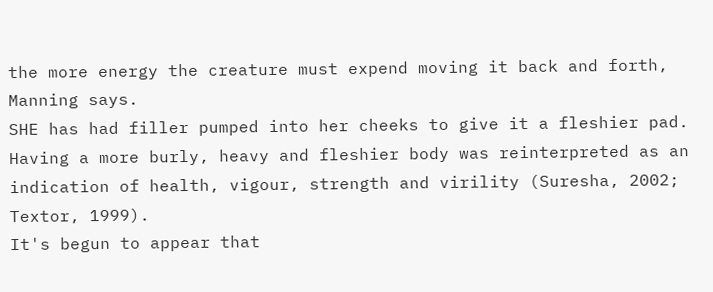the more energy the creature must expend moving it back and forth, Manning says.
SHE has had filler pumped into her cheeks to give it a fleshier pad.
Having a more burly, heavy and fleshier body was reinterpreted as an indication of health, vigour, strength and virility (Suresha, 2002; Textor, 1999).
It's begun to appear that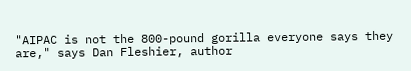"AIPAC is not the 800-pound gorilla everyone says they are," says Dan Fleshier, author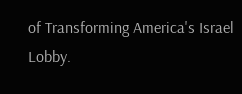of Transforming America's Israel Lobby.